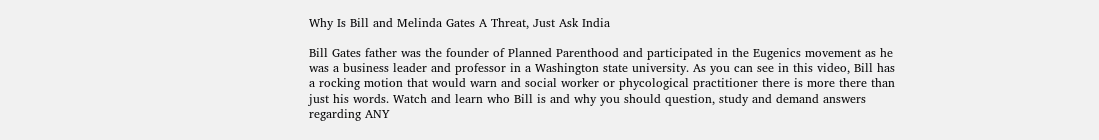Why Is Bill and Melinda Gates A Threat, Just Ask India

Bill Gates father was the founder of Planned Parenthood and participated in the Eugenics movement as he was a business leader and professor in a Washington state university. As you can see in this video, Bill has a rocking motion that would warn and social worker or phycological practitioner there is more there than just his words. Watch and learn who Bill is and why you should question, study and demand answers regarding ANY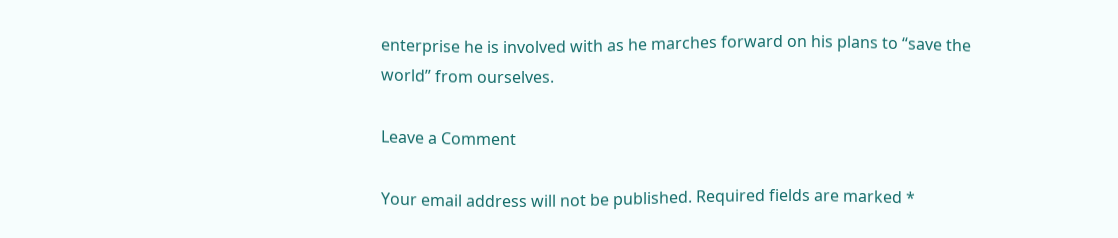enterprise he is involved with as he marches forward on his plans to “save the world” from ourselves.

Leave a Comment

Your email address will not be published. Required fields are marked *